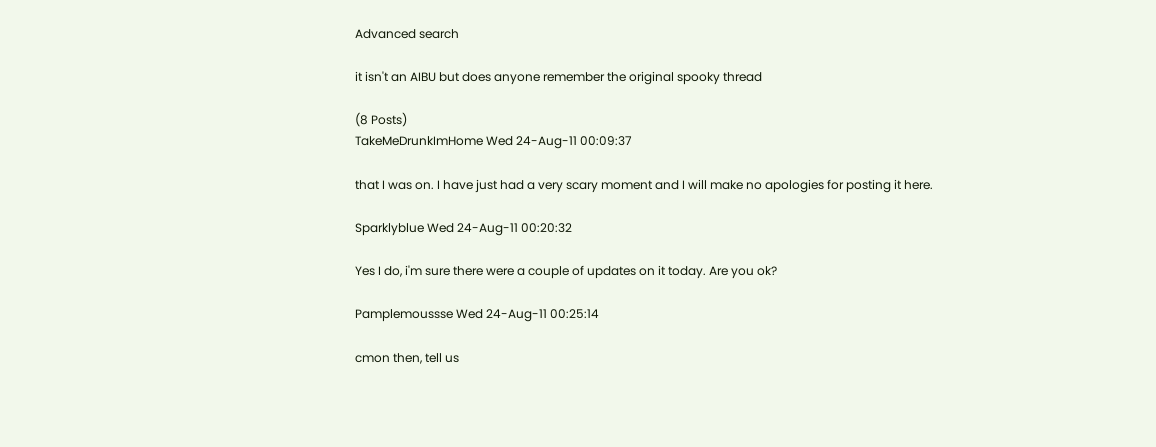Advanced search

it isn't an AIBU but does anyone remember the original spooky thread

(8 Posts)
TakeMeDrunkImHome Wed 24-Aug-11 00:09:37

that I was on. I have just had a very scary moment and I will make no apologies for posting it here.

Sparklyblue Wed 24-Aug-11 00:20:32

Yes I do, i'm sure there were a couple of updates on it today. Are you ok?

Pamplemoussse Wed 24-Aug-11 00:25:14

cmon then, tell us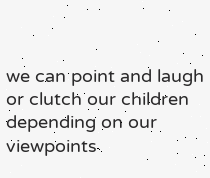we can point and laugh or clutch our children depending on our viewpoints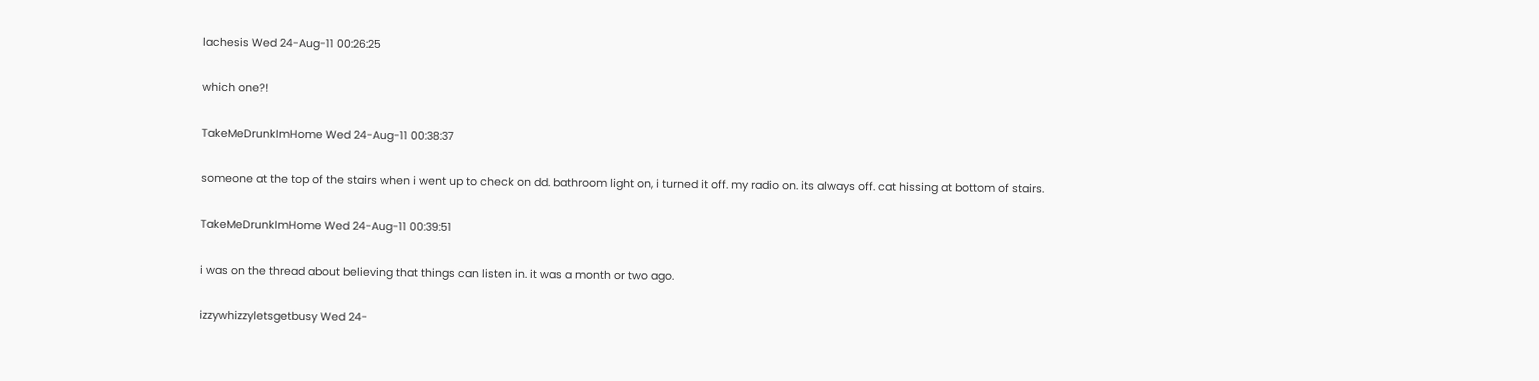lachesis Wed 24-Aug-11 00:26:25

which one?!

TakeMeDrunkImHome Wed 24-Aug-11 00:38:37

someone at the top of the stairs when i went up to check on dd. bathroom light on, i turned it off. my radio on. its always off. cat hissing at bottom of stairs.

TakeMeDrunkImHome Wed 24-Aug-11 00:39:51

i was on the thread about believing that things can listen in. it was a month or two ago.

izzywhizzyletsgetbusy Wed 24-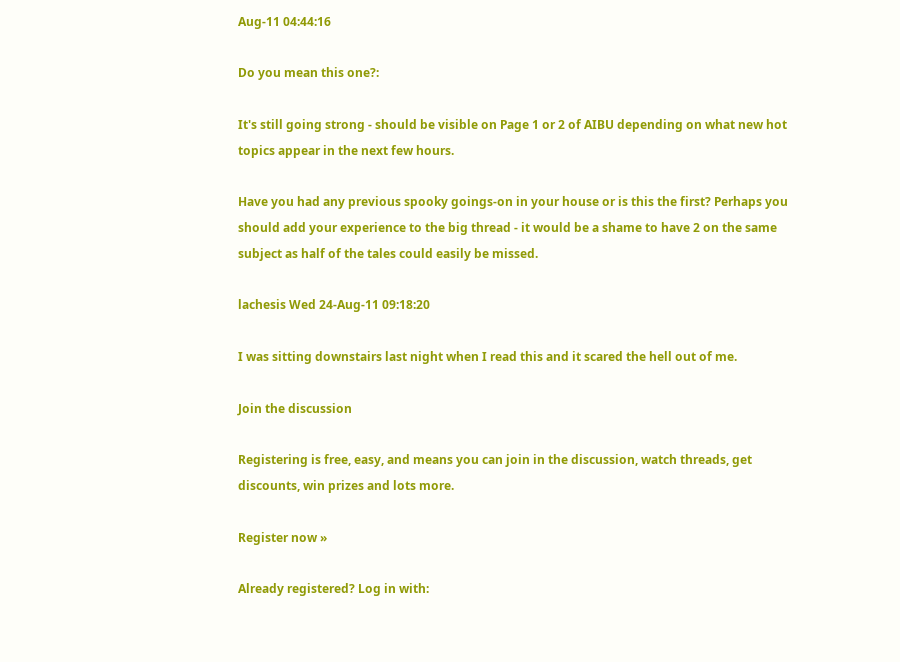Aug-11 04:44:16

Do you mean this one?:

It's still going strong - should be visible on Page 1 or 2 of AIBU depending on what new hot topics appear in the next few hours.

Have you had any previous spooky goings-on in your house or is this the first? Perhaps you should add your experience to the big thread - it would be a shame to have 2 on the same subject as half of the tales could easily be missed.

lachesis Wed 24-Aug-11 09:18:20

I was sitting downstairs last night when I read this and it scared the hell out of me.

Join the discussion

Registering is free, easy, and means you can join in the discussion, watch threads, get discounts, win prizes and lots more.

Register now »

Already registered? Log in with: